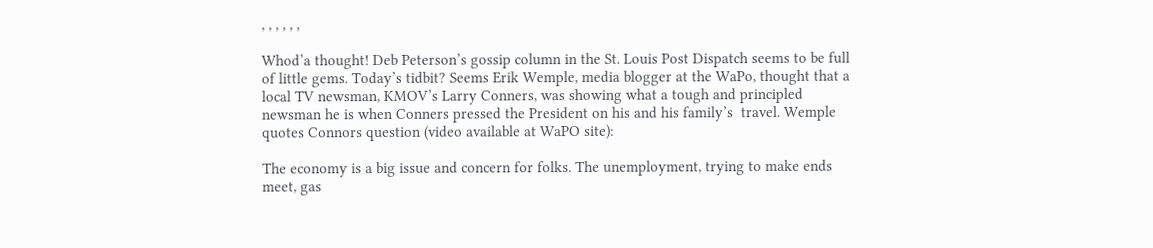, , , , , ,

Whod’a thought! Deb Peterson’s gossip column in the St. Louis Post Dispatch seems to be full of little gems. Today’s tidbit? Seems Erik Wemple, media blogger at the WaPo, thought that a local TV newsman, KMOV’s Larry Conners, was showing what a tough and principled newsman he is when Conners pressed the President on his and his family’s  travel. Wemple quotes Connors question (video available at WaPO site):

The economy is a big issue and concern for folks. The unemployment, trying to make ends meet, gas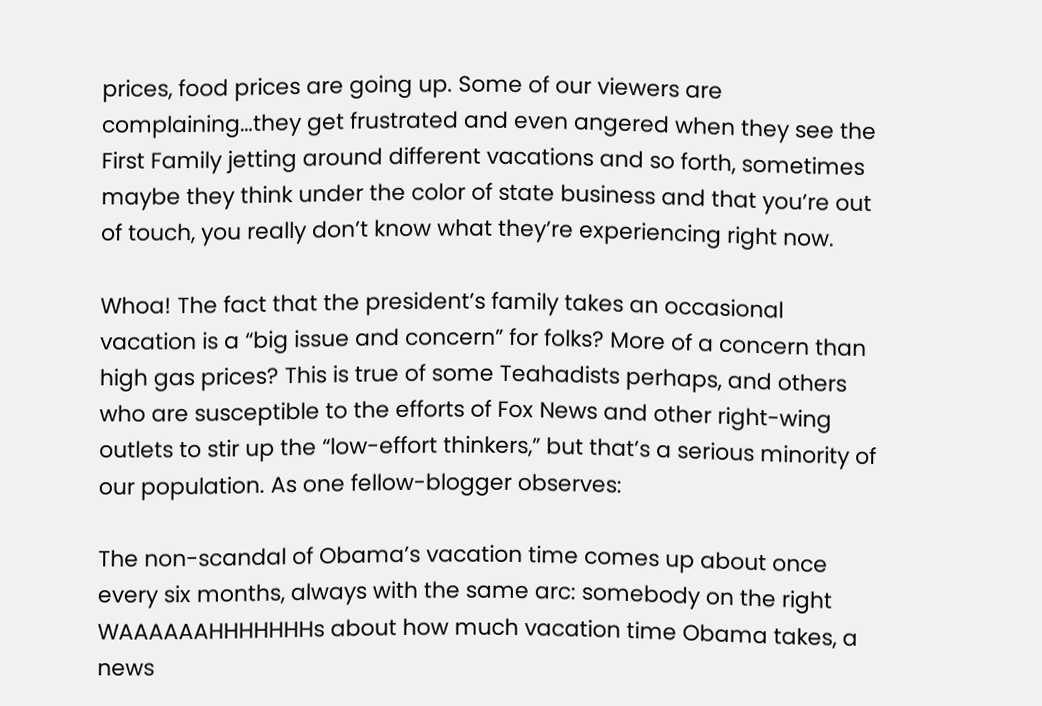prices, food prices are going up. Some of our viewers are complaining…they get frustrated and even angered when they see the First Family jetting around different vacations and so forth, sometimes maybe they think under the color of state business and that you’re out of touch, you really don’t know what they’re experiencing right now.

Whoa! The fact that the president’s family takes an occasional vacation is a “big issue and concern” for folks? More of a concern than high gas prices? This is true of some Teahadists perhaps, and others who are susceptible to the efforts of Fox News and other right-wing outlets to stir up the “low-effort thinkers,” but that’s a serious minority of our population. As one fellow-blogger observes:

The non-scandal of Obama’s vacation time comes up about once every six months, always with the same arc: somebody on the right WAAAAAAHHHHHHHs about how much vacation time Obama takes, a news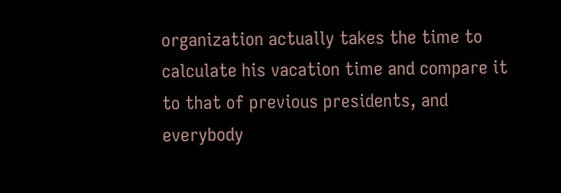organization actually takes the time to calculate his vacation time and compare it to that of previous presidents, and everybody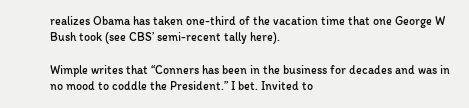realizes Obama has taken one-third of the vacation time that one George W Bush took (see CBS’ semi-recent tally here).

Wimple writes that “Conners has been in the business for decades and was in no mood to coddle the President.” I bet. Invited to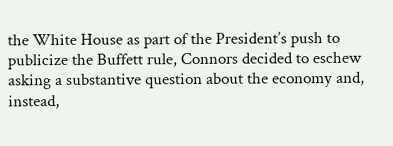the White House as part of the President’s push to publicize the Buffett rule, Connors decided to eschew asking a substantive question about the economy and, instead,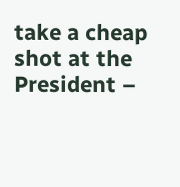take a cheap shot at the President –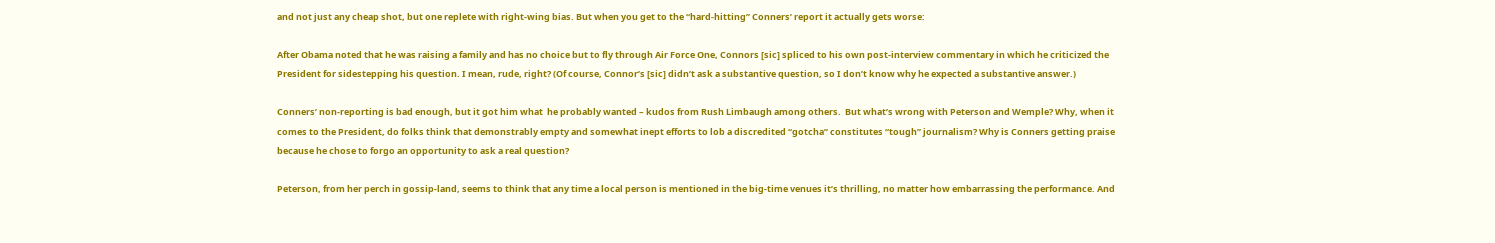and not just any cheap shot, but one replete with right-wing bias. But when you get to the “hard-hitting” Conners’ report it actually gets worse:

After Obama noted that he was raising a family and has no choice but to fly through Air Force One, Connors [sic] spliced to his own post-interview commentary in which he criticized the President for sidestepping his question. I mean, rude, right? (Of course, Connor’s [sic] didn’t ask a substantive question, so I don’t know why he expected a substantive answer.)

Conners’ non-reporting is bad enough, but it got him what  he probably wanted – kudos from Rush Limbaugh among others.  But what’s wrong with Peterson and Wemple? Why, when it comes to the President, do folks think that demonstrably empty and somewhat inept efforts to lob a discredited “gotcha” constitutes “tough” journalism? Why is Conners getting praise because he chose to forgo an opportunity to ask a real question?

Peterson, from her perch in gossip-land, seems to think that any time a local person is mentioned in the big-time venues it’s thrilling, no matter how embarrassing the performance. And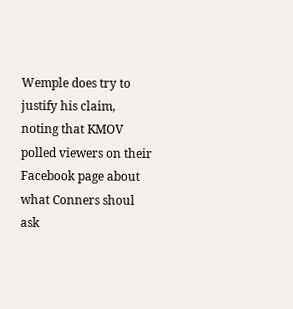Wemple does try to justify his claim, noting that KMOV polled viewers on their Facebook page about what Conners shoul ask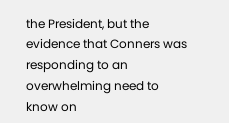the President, but the evidence that Conners was responding to an overwhelming need to know on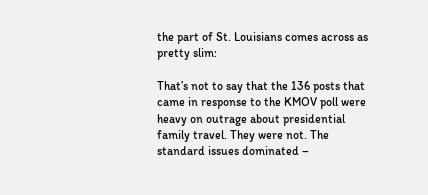the part of St. Louisians comes across as pretty slim:

That’s not to say that the 136 posts that came in response to the KMOV poll were heavy on outrage about presidential family travel. They were not. The standard issues dominated –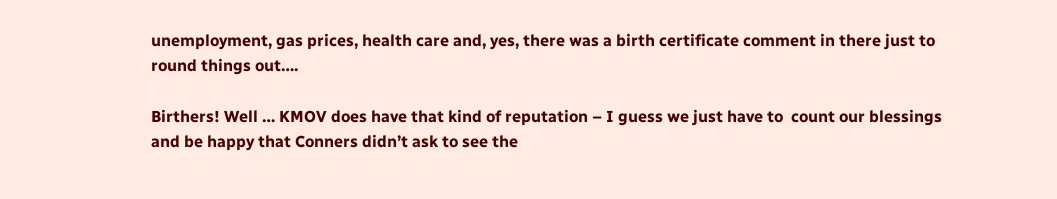unemployment, gas prices, health care and, yes, there was a birth certificate comment in there just to round things out….

Birthers! Well … KMOV does have that kind of reputation – I guess we just have to  count our blessings and be happy that Conners didn’t ask to see the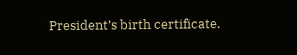President’s birth certificate.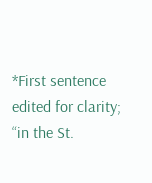*First sentence edited for clarity; “in the St.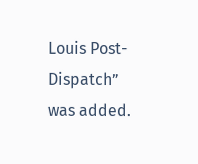Louis Post-Dispatch” was added.